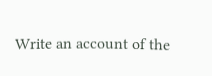Write an account of the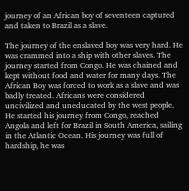journey of an African boy of seventeen captured and taken to Brazil as a slave.

The journey of the enslaved boy was very hard. He was crammed into a ship with other slaves. The journey started from Congo. He was chained and kept without food and water for many days. The African Boy was forced to work as a slave and was badly treated. Africans were considered uncivilized and uneducated by the west people. He started his journey from Congo, reached Angola and left for Brazil in South America, sailing in the Atlantic Ocean. His journey was full of hardship, he was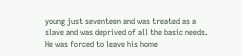young just seventeen and was treated as a slave and was deprived of all the basic needs. He was forced to leave his home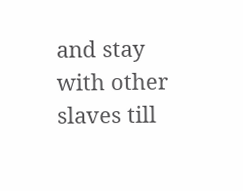and stay with other slaves till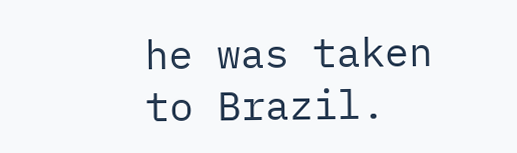he was taken to Brazil.